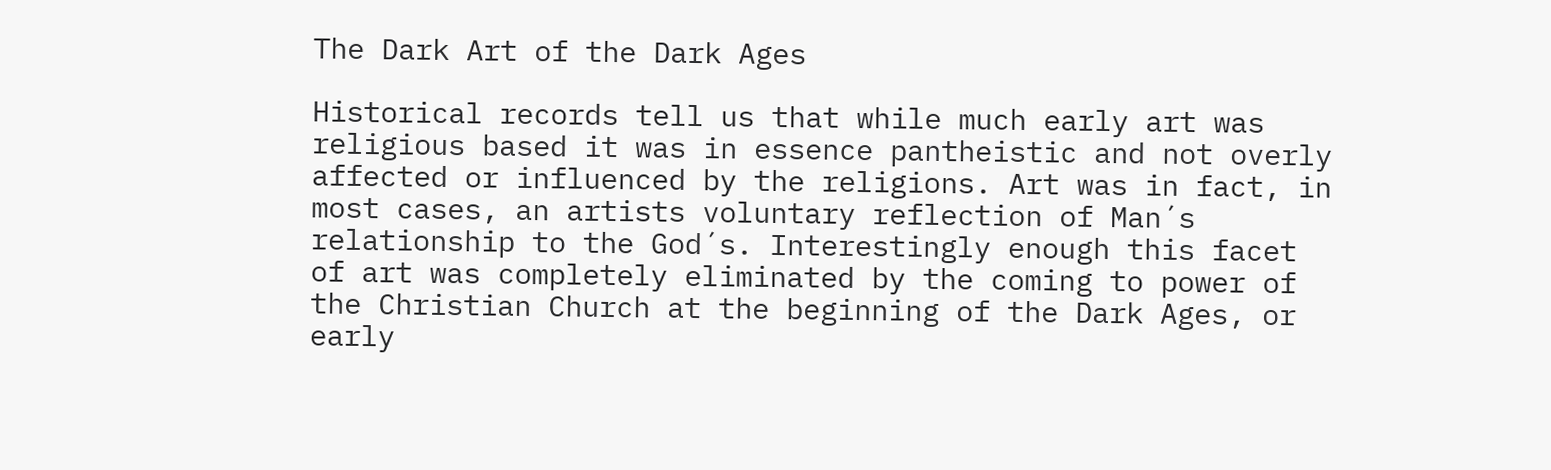The Dark Art of the Dark Ages

Historical records tell us that while much early art was religious based it was in essence pantheistic and not overly affected or influenced by the religions. Art was in fact, in most cases, an artists voluntary reflection of Man´s relationship to the God´s. Interestingly enough this facet of art was completely eliminated by the coming to power of the Christian Church at the beginning of the Dark Ages, or early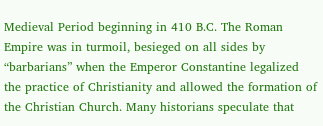Medieval Period beginning in 410 B.C. The Roman Empire was in turmoil, besieged on all sides by “barbarians” when the Emperor Constantine legalized the practice of Christianity and allowed the formation of the Christian Church. Many historians speculate that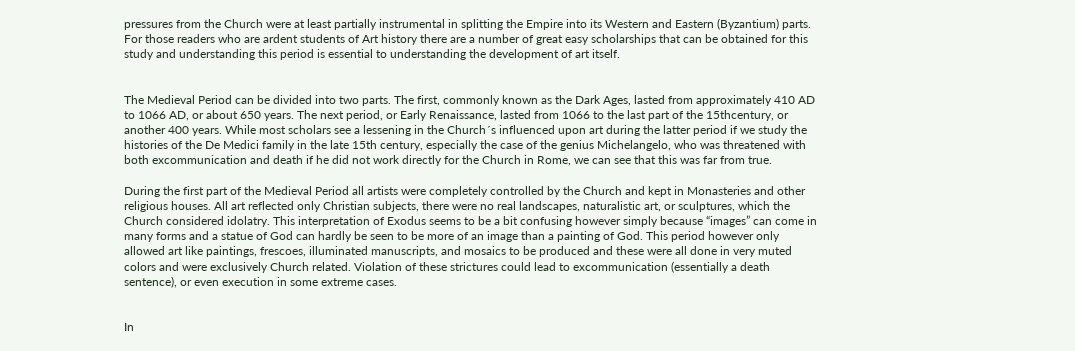pressures from the Church were at least partially instrumental in splitting the Empire into its Western and Eastern (Byzantium) parts. For those readers who are ardent students of Art history there are a number of great easy scholarships that can be obtained for this study and understanding this period is essential to understanding the development of art itself.


The Medieval Period can be divided into two parts. The first, commonly known as the Dark Ages, lasted from approximately 410 AD to 1066 AD, or about 650 years. The next period, or Early Renaissance, lasted from 1066 to the last part of the 15thcentury, or another 400 years. While most scholars see a lessening in the Church´s influenced upon art during the latter period if we study the histories of the De Medici family in the late 15th century, especially the case of the genius Michelangelo, who was threatened with both excommunication and death if he did not work directly for the Church in Rome, we can see that this was far from true.

During the first part of the Medieval Period all artists were completely controlled by the Church and kept in Monasteries and other religious houses. All art reflected only Christian subjects, there were no real landscapes, naturalistic art, or sculptures, which the Church considered idolatry. This interpretation of Exodus seems to be a bit confusing however simply because “images” can come in many forms and a statue of God can hardly be seen to be more of an image than a painting of God. This period however only allowed art like paintings, frescoes, illuminated manuscripts, and mosaics to be produced and these were all done in very muted colors and were exclusively Church related. Violation of these strictures could lead to excommunication (essentially a death sentence), or even execution in some extreme cases.


In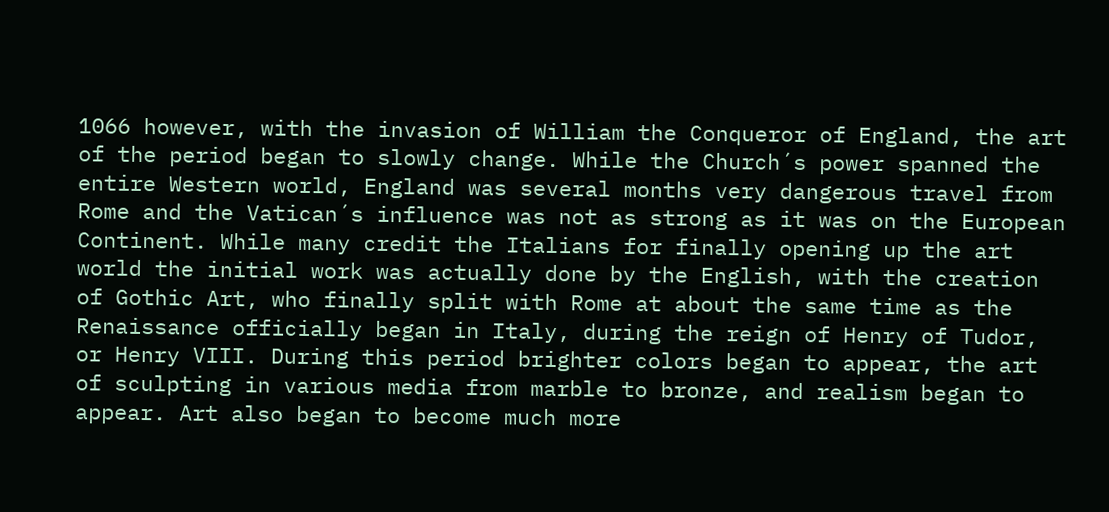1066 however, with the invasion of William the Conqueror of England, the art of the period began to slowly change. While the Church´s power spanned the entire Western world, England was several months very dangerous travel from Rome and the Vatican´s influence was not as strong as it was on the European Continent. While many credit the Italians for finally opening up the art world the initial work was actually done by the English, with the creation of Gothic Art, who finally split with Rome at about the same time as the Renaissance officially began in Italy, during the reign of Henry of Tudor, or Henry VIII. During this period brighter colors began to appear, the art of sculpting in various media from marble to bronze, and realism began to appear. Art also began to become much more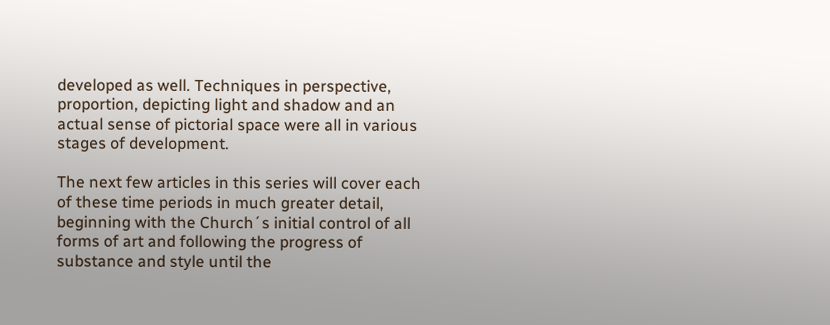developed as well. Techniques in perspective, proportion, depicting light and shadow and an actual sense of pictorial space were all in various stages of development.

The next few articles in this series will cover each of these time periods in much greater detail, beginning with the Church´s initial control of all forms of art and following the progress of substance and style until the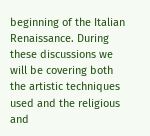beginning of the Italian Renaissance. During these discussions we will be covering both the artistic techniques used and the religious and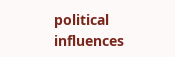political influences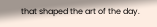that shaped the art of the day.